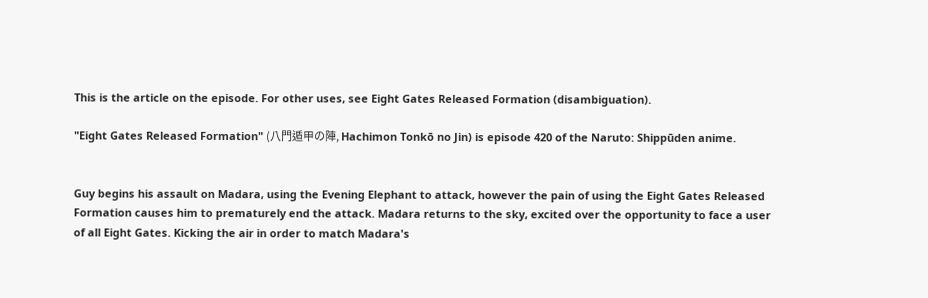This is the article on the episode. For other uses, see Eight Gates Released Formation (disambiguation).

"Eight Gates Released Formation" (八門遁甲の陣, Hachimon Tonkō no Jin) is episode 420 of the Naruto: Shippūden anime.


Guy begins his assault on Madara, using the Evening Elephant to attack, however the pain of using the Eight Gates Released Formation causes him to prematurely end the attack. Madara returns to the sky, excited over the opportunity to face a user of all Eight Gates. Kicking the air in order to match Madara's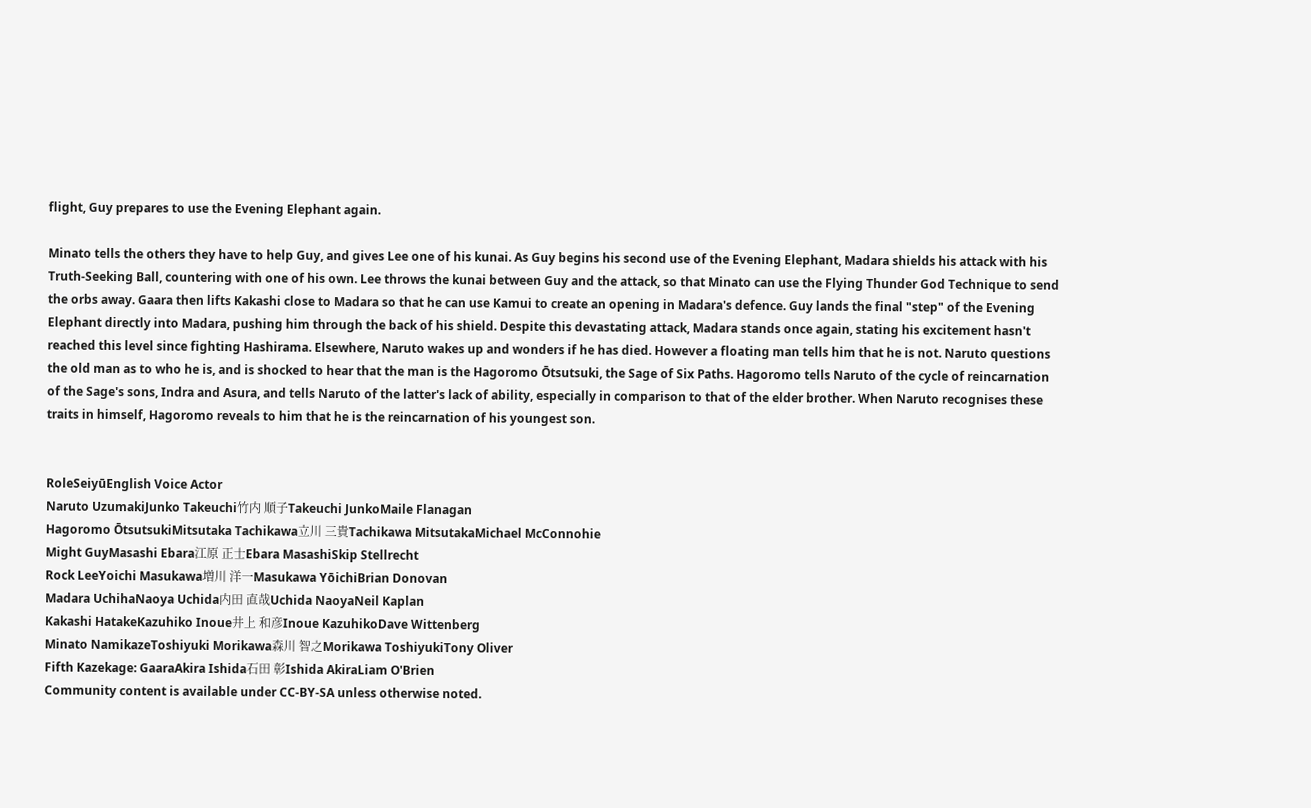flight, Guy prepares to use the Evening Elephant again.

Minato tells the others they have to help Guy, and gives Lee one of his kunai. As Guy begins his second use of the Evening Elephant, Madara shields his attack with his Truth-Seeking Ball, countering with one of his own. Lee throws the kunai between Guy and the attack, so that Minato can use the Flying Thunder God Technique to send the orbs away. Gaara then lifts Kakashi close to Madara so that he can use Kamui to create an opening in Madara's defence. Guy lands the final "step" of the Evening Elephant directly into Madara, pushing him through the back of his shield. Despite this devastating attack, Madara stands once again, stating his excitement hasn't reached this level since fighting Hashirama. Elsewhere, Naruto wakes up and wonders if he has died. However a floating man tells him that he is not. Naruto questions the old man as to who he is, and is shocked to hear that the man is the Hagoromo Ōtsutsuki, the Sage of Six Paths. Hagoromo tells Naruto of the cycle of reincarnation of the Sage's sons, Indra and Asura, and tells Naruto of the latter's lack of ability, especially in comparison to that of the elder brother. When Naruto recognises these traits in himself, Hagoromo reveals to him that he is the reincarnation of his youngest son.


RoleSeiyūEnglish Voice Actor
Naruto UzumakiJunko Takeuchi竹内 順子Takeuchi JunkoMaile Flanagan
Hagoromo ŌtsutsukiMitsutaka Tachikawa立川 三貴Tachikawa MitsutakaMichael McConnohie
Might GuyMasashi Ebara江原 正士Ebara MasashiSkip Stellrecht
Rock LeeYoichi Masukawa増川 洋一Masukawa YōichiBrian Donovan
Madara UchihaNaoya Uchida内田 直哉Uchida NaoyaNeil Kaplan
Kakashi HatakeKazuhiko Inoue井上 和彦Inoue KazuhikoDave Wittenberg
Minato NamikazeToshiyuki Morikawa森川 智之Morikawa ToshiyukiTony Oliver
Fifth Kazekage: GaaraAkira Ishida石田 彰Ishida AkiraLiam O'Brien
Community content is available under CC-BY-SA unless otherwise noted.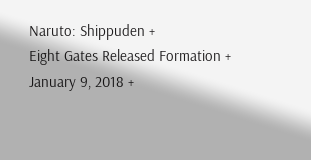Naruto: Shippuden +
Eight Gates Released Formation +
January 9, 2018 +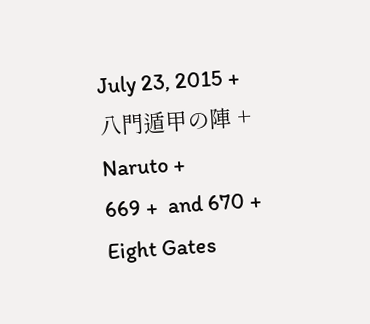July 23, 2015 +
八門遁甲の陣 +
Naruto +
669 +  and 670 +
Eight Gates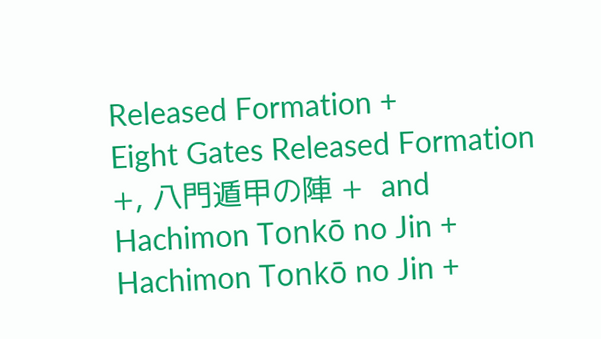Released Formation +
Eight Gates Released Formation +, 八門遁甲の陣 +  and Hachimon Tonkō no Jin +
Hachimon Tonkō no Jin +